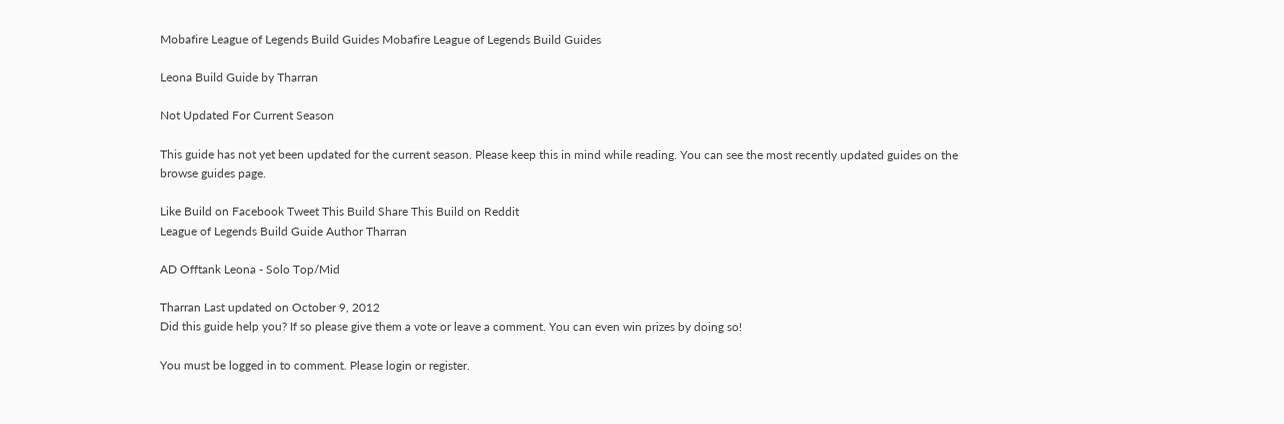Mobafire League of Legends Build Guides Mobafire League of Legends Build Guides

Leona Build Guide by Tharran

Not Updated For Current Season

This guide has not yet been updated for the current season. Please keep this in mind while reading. You can see the most recently updated guides on the browse guides page.

Like Build on Facebook Tweet This Build Share This Build on Reddit
League of Legends Build Guide Author Tharran

AD Offtank Leona - Solo Top/Mid

Tharran Last updated on October 9, 2012
Did this guide help you? If so please give them a vote or leave a comment. You can even win prizes by doing so!

You must be logged in to comment. Please login or register.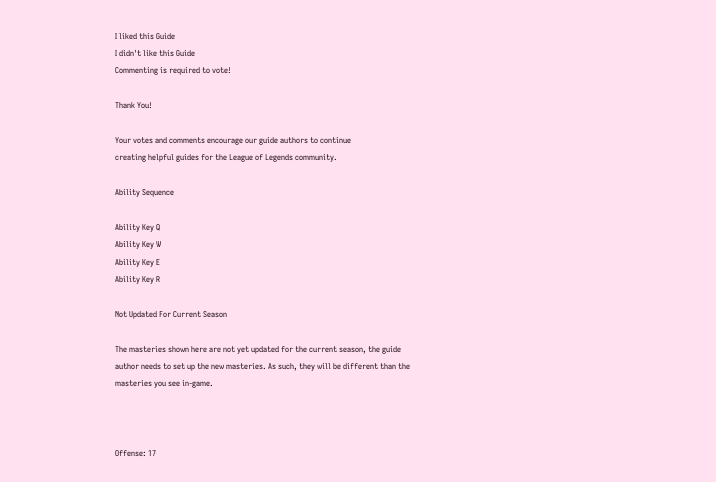I liked this Guide
I didn't like this Guide
Commenting is required to vote!

Thank You!

Your votes and comments encourage our guide authors to continue
creating helpful guides for the League of Legends community.

Ability Sequence

Ability Key Q
Ability Key W
Ability Key E
Ability Key R

Not Updated For Current Season

The masteries shown here are not yet updated for the current season, the guide author needs to set up the new masteries. As such, they will be different than the masteries you see in-game.



Offense: 17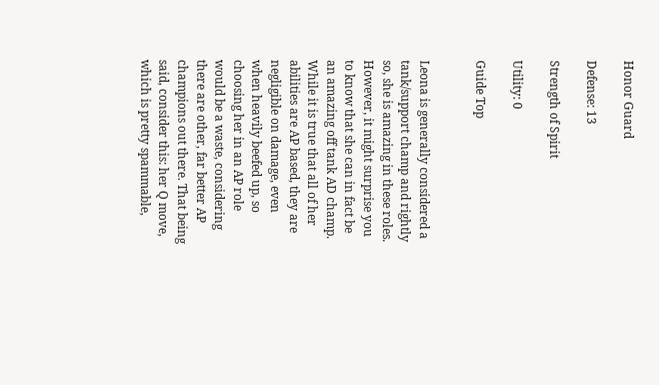Honor Guard

Defense: 13

Strength of Spirit

Utility: 0

Guide Top


Leona is generally considered a tank/support champ and rightly so, she is amazing in these roles. However, it might surprise you to know that she can in fact be an amazing off tank AD champ. While it is true that all of her abilities are AP based, they are negligible on damage, even when heavily beefed up, so choosing her in an AP role would be a waste, considering there are other, far better AP champions out there. That being said, consider this: her Q move, which is pretty spammable,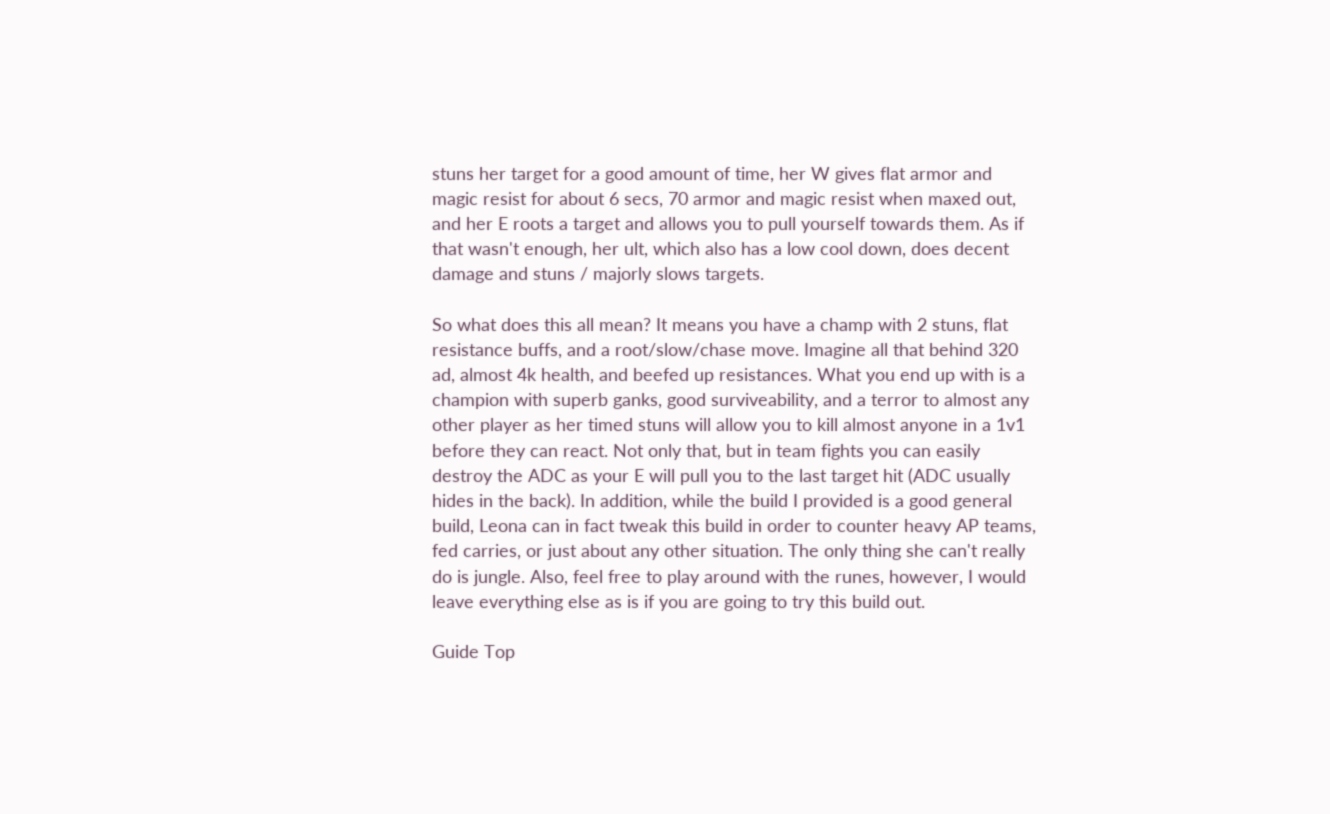stuns her target for a good amount of time, her W gives flat armor and magic resist for about 6 secs, 70 armor and magic resist when maxed out, and her E roots a target and allows you to pull yourself towards them. As if that wasn't enough, her ult, which also has a low cool down, does decent damage and stuns / majorly slows targets.

So what does this all mean? It means you have a champ with 2 stuns, flat resistance buffs, and a root/slow/chase move. Imagine all that behind 320 ad, almost 4k health, and beefed up resistances. What you end up with is a champion with superb ganks, good surviveability, and a terror to almost any other player as her timed stuns will allow you to kill almost anyone in a 1v1 before they can react. Not only that, but in team fights you can easily destroy the ADC as your E will pull you to the last target hit (ADC usually hides in the back). In addition, while the build I provided is a good general build, Leona can in fact tweak this build in order to counter heavy AP teams, fed carries, or just about any other situation. The only thing she can't really do is jungle. Also, feel free to play around with the runes, however, I would leave everything else as is if you are going to try this build out.

Guide Top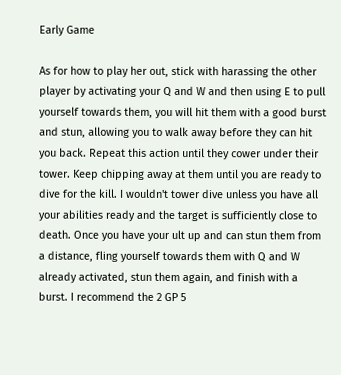Early Game

As for how to play her out, stick with harassing the other player by activating your Q and W and then using E to pull yourself towards them, you will hit them with a good burst and stun, allowing you to walk away before they can hit you back. Repeat this action until they cower under their tower. Keep chipping away at them until you are ready to dive for the kill. I wouldn't tower dive unless you have all your abilities ready and the target is sufficiently close to death. Once you have your ult up and can stun them from a distance, fling yourself towards them with Q and W already activated, stun them again, and finish with a burst. I recommend the 2 GP 5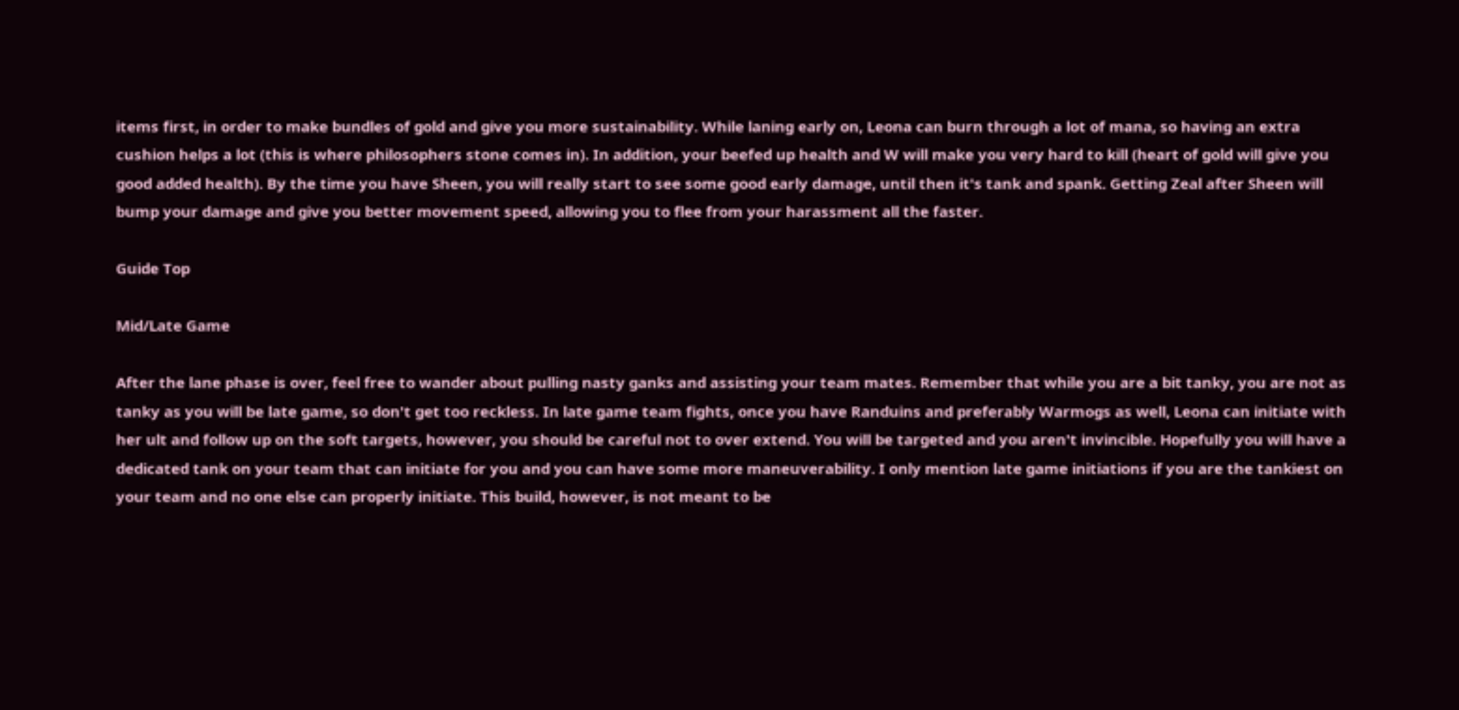items first, in order to make bundles of gold and give you more sustainability. While laning early on, Leona can burn through a lot of mana, so having an extra cushion helps a lot (this is where philosophers stone comes in). In addition, your beefed up health and W will make you very hard to kill (heart of gold will give you good added health). By the time you have Sheen, you will really start to see some good early damage, until then it's tank and spank. Getting Zeal after Sheen will bump your damage and give you better movement speed, allowing you to flee from your harassment all the faster.

Guide Top

Mid/Late Game

After the lane phase is over, feel free to wander about pulling nasty ganks and assisting your team mates. Remember that while you are a bit tanky, you are not as tanky as you will be late game, so don't get too reckless. In late game team fights, once you have Randuins and preferably Warmogs as well, Leona can initiate with her ult and follow up on the soft targets, however, you should be careful not to over extend. You will be targeted and you aren't invincible. Hopefully you will have a dedicated tank on your team that can initiate for you and you can have some more maneuverability. I only mention late game initiations if you are the tankiest on your team and no one else can properly initiate. This build, however, is not meant to be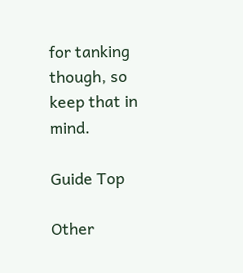for tanking though, so keep that in mind.

Guide Top

Other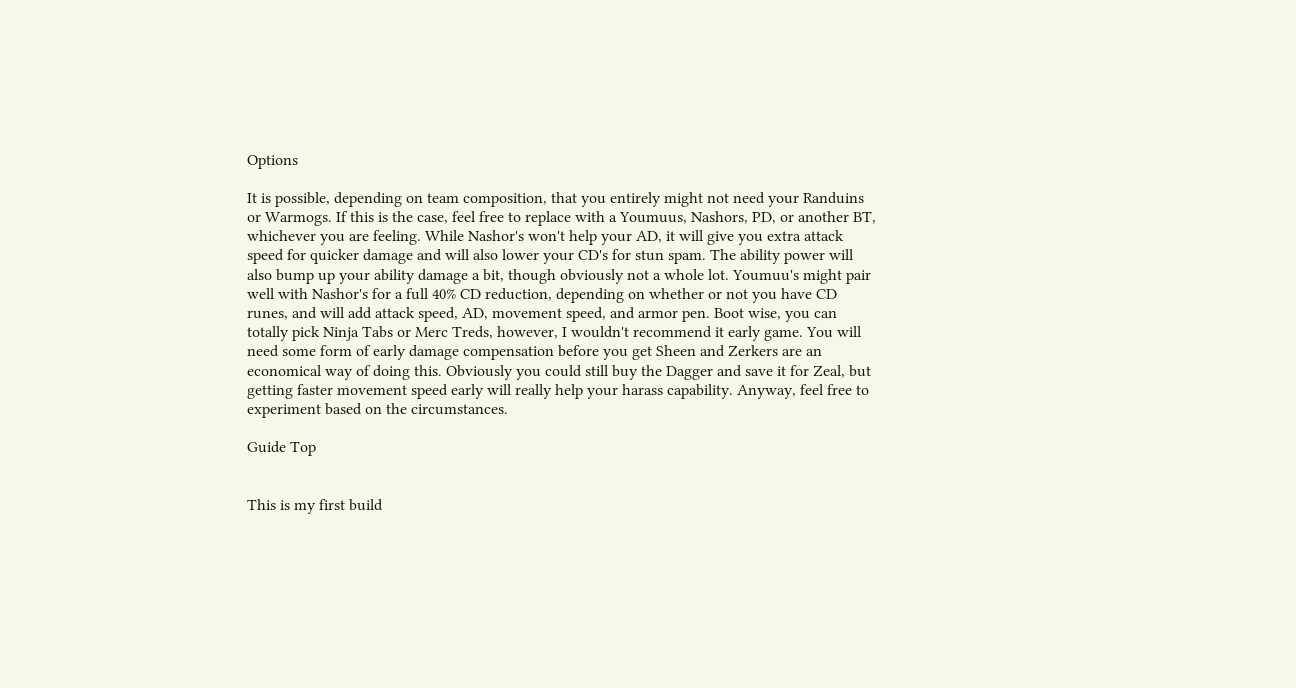Options

It is possible, depending on team composition, that you entirely might not need your Randuins or Warmogs. If this is the case, feel free to replace with a Youmuus, Nashors, PD, or another BT, whichever you are feeling. While Nashor's won't help your AD, it will give you extra attack speed for quicker damage and will also lower your CD's for stun spam. The ability power will also bump up your ability damage a bit, though obviously not a whole lot. Youmuu's might pair well with Nashor's for a full 40% CD reduction, depending on whether or not you have CD runes, and will add attack speed, AD, movement speed, and armor pen. Boot wise, you can totally pick Ninja Tabs or Merc Treds, however, I wouldn't recommend it early game. You will need some form of early damage compensation before you get Sheen and Zerkers are an economical way of doing this. Obviously you could still buy the Dagger and save it for Zeal, but getting faster movement speed early will really help your harass capability. Anyway, feel free to experiment based on the circumstances.

Guide Top


This is my first build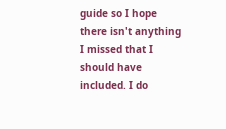guide so I hope there isn't anything I missed that I should have included. I do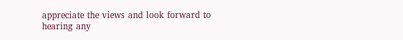appreciate the views and look forward to hearing any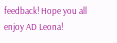feedback! Hope you all enjoy AD Leona!